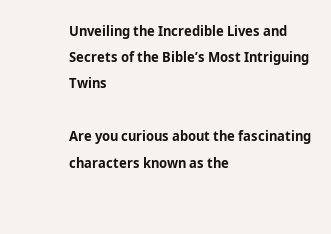Unveiling the Incredible Lives and Secrets of the Bible’s Most Intriguing Twins

Are you curious about the fascinating characters known as the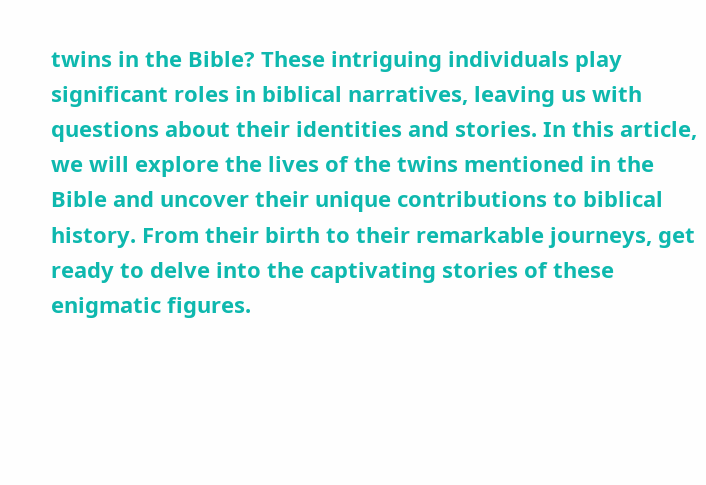twins in the Bible? These intriguing individuals play significant roles in biblical narratives, leaving us with questions about their identities and stories. In this article, we will explore the lives of the twins mentioned in the Bible and uncover their unique contributions to biblical history. From their birth to their remarkable journeys, get ready to delve into the captivating stories of these enigmatic figures.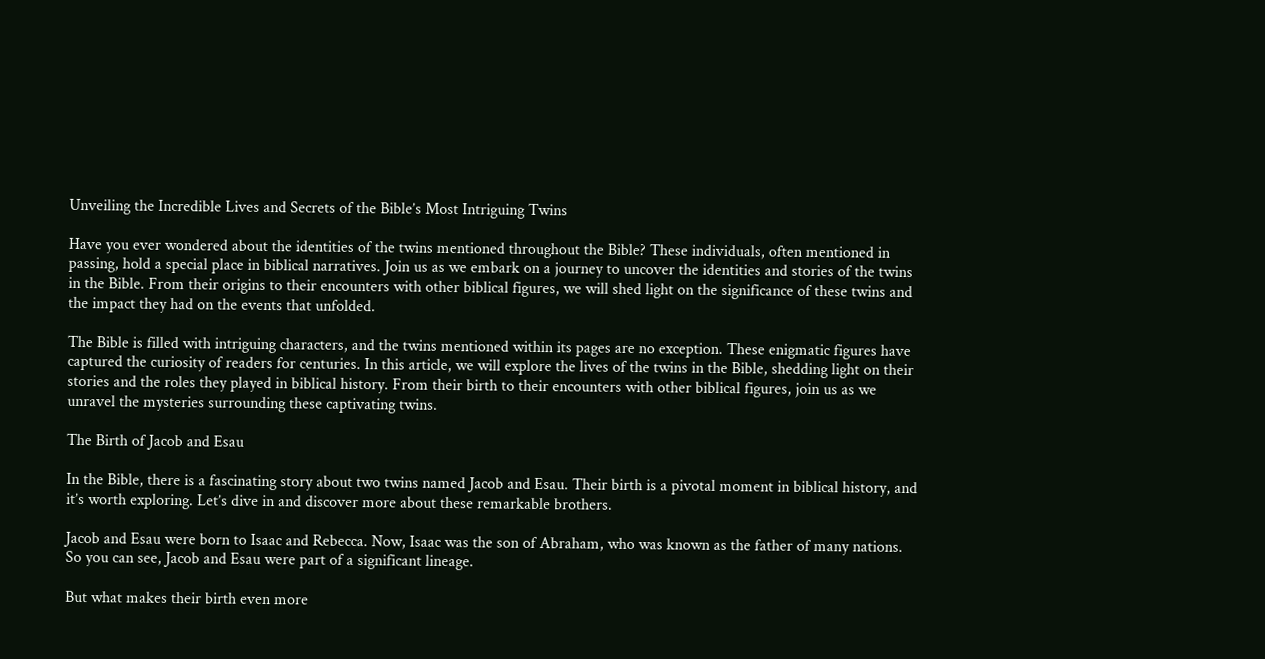Unveiling the Incredible Lives and Secrets of the Bible’s Most Intriguing Twins

Have you ever wondered about the identities of the twins mentioned throughout the Bible? These individuals, often mentioned in passing, hold a special place in biblical narratives. Join us as we embark on a journey to uncover the identities and stories of the twins in the Bible. From their origins to their encounters with other biblical figures, we will shed light on the significance of these twins and the impact they had on the events that unfolded.

The Bible is filled with intriguing characters, and the twins mentioned within its pages are no exception. These enigmatic figures have captured the curiosity of readers for centuries. In this article, we will explore the lives of the twins in the Bible, shedding light on their stories and the roles they played in biblical history. From their birth to their encounters with other biblical figures, join us as we unravel the mysteries surrounding these captivating twins.

The Birth of Jacob and Esau

In the Bible, there is a fascinating story about two twins named Jacob and Esau. Their birth is a pivotal moment in biblical history, and it’s worth exploring. Let’s dive in and discover more about these remarkable brothers.

Jacob and Esau were born to Isaac and Rebecca. Now, Isaac was the son of Abraham, who was known as the father of many nations. So you can see, Jacob and Esau were part of a significant lineage.

But what makes their birth even more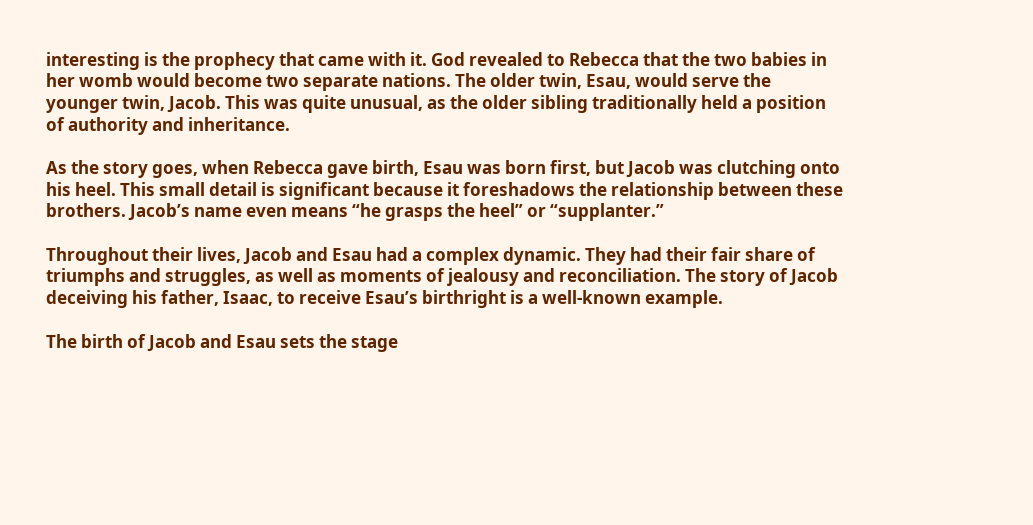interesting is the prophecy that came with it. God revealed to Rebecca that the two babies in her womb would become two separate nations. The older twin, Esau, would serve the younger twin, Jacob. This was quite unusual, as the older sibling traditionally held a position of authority and inheritance.

As the story goes, when Rebecca gave birth, Esau was born first, but Jacob was clutching onto his heel. This small detail is significant because it foreshadows the relationship between these brothers. Jacob’s name even means “he grasps the heel” or “supplanter.”

Throughout their lives, Jacob and Esau had a complex dynamic. They had their fair share of triumphs and struggles, as well as moments of jealousy and reconciliation. The story of Jacob deceiving his father, Isaac, to receive Esau’s birthright is a well-known example.

The birth of Jacob and Esau sets the stage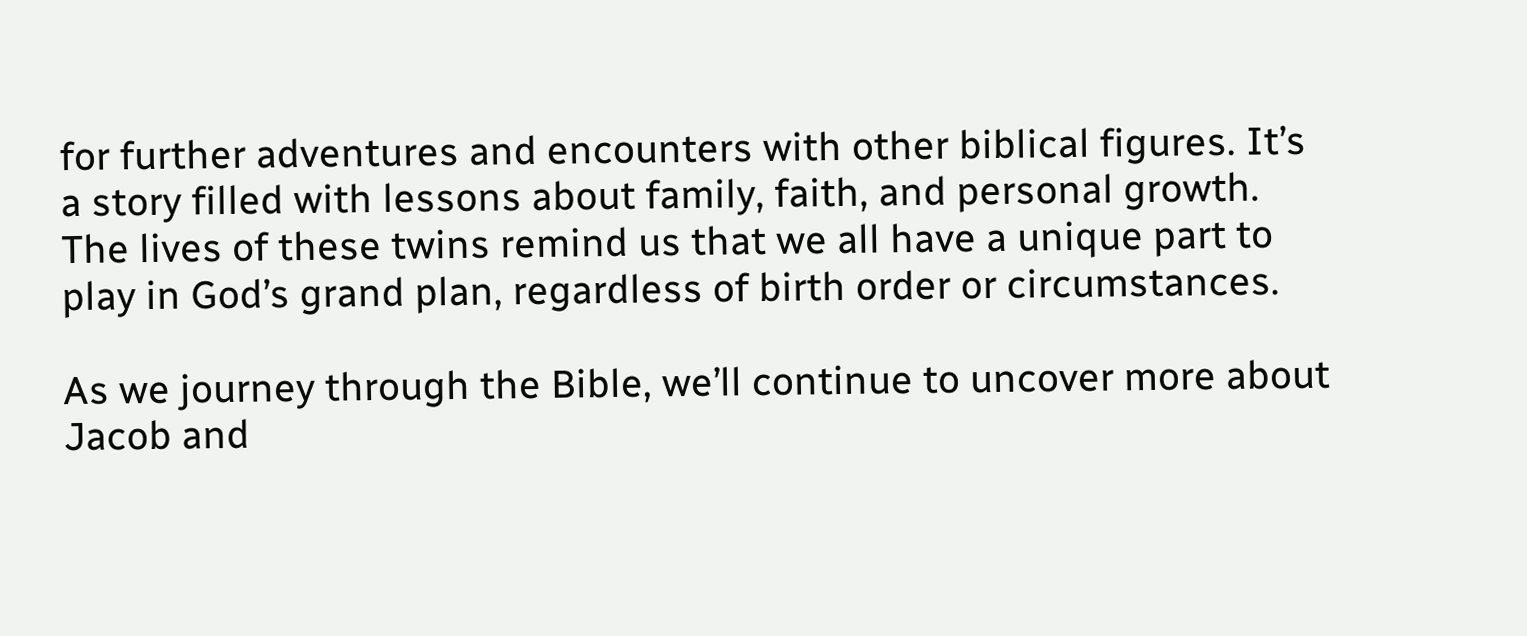for further adventures and encounters with other biblical figures. It’s a story filled with lessons about family, faith, and personal growth. The lives of these twins remind us that we all have a unique part to play in God’s grand plan, regardless of birth order or circumstances.

As we journey through the Bible, we’ll continue to uncover more about Jacob and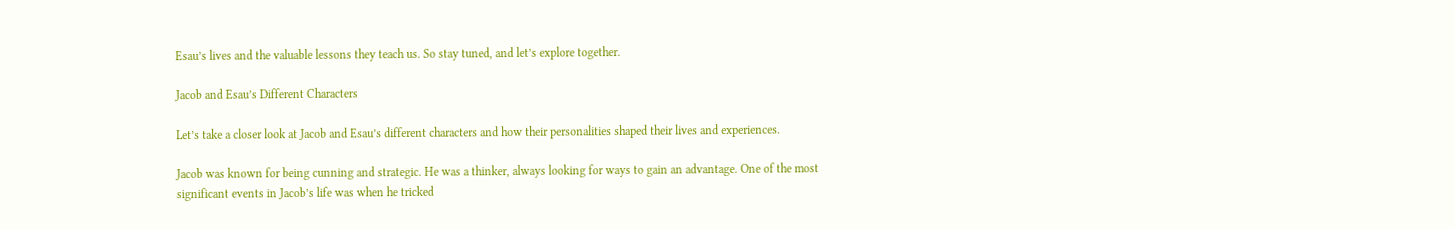Esau’s lives and the valuable lessons they teach us. So stay tuned, and let’s explore together.

Jacob and Esau’s Different Characters

Let’s take a closer look at Jacob and Esau’s different characters and how their personalities shaped their lives and experiences.

Jacob was known for being cunning and strategic. He was a thinker, always looking for ways to gain an advantage. One of the most significant events in Jacob’s life was when he tricked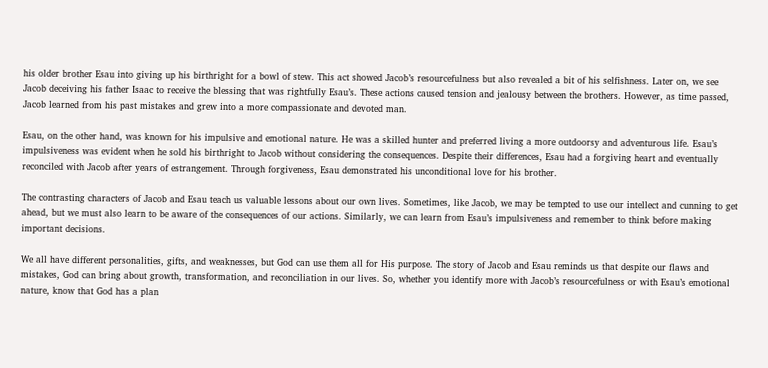his older brother Esau into giving up his birthright for a bowl of stew. This act showed Jacob’s resourcefulness but also revealed a bit of his selfishness. Later on, we see Jacob deceiving his father Isaac to receive the blessing that was rightfully Esau’s. These actions caused tension and jealousy between the brothers. However, as time passed, Jacob learned from his past mistakes and grew into a more compassionate and devoted man.

Esau, on the other hand, was known for his impulsive and emotional nature. He was a skilled hunter and preferred living a more outdoorsy and adventurous life. Esau’s impulsiveness was evident when he sold his birthright to Jacob without considering the consequences. Despite their differences, Esau had a forgiving heart and eventually reconciled with Jacob after years of estrangement. Through forgiveness, Esau demonstrated his unconditional love for his brother.

The contrasting characters of Jacob and Esau teach us valuable lessons about our own lives. Sometimes, like Jacob, we may be tempted to use our intellect and cunning to get ahead, but we must also learn to be aware of the consequences of our actions. Similarly, we can learn from Esau’s impulsiveness and remember to think before making important decisions.

We all have different personalities, gifts, and weaknesses, but God can use them all for His purpose. The story of Jacob and Esau reminds us that despite our flaws and mistakes, God can bring about growth, transformation, and reconciliation in our lives. So, whether you identify more with Jacob’s resourcefulness or with Esau’s emotional nature, know that God has a plan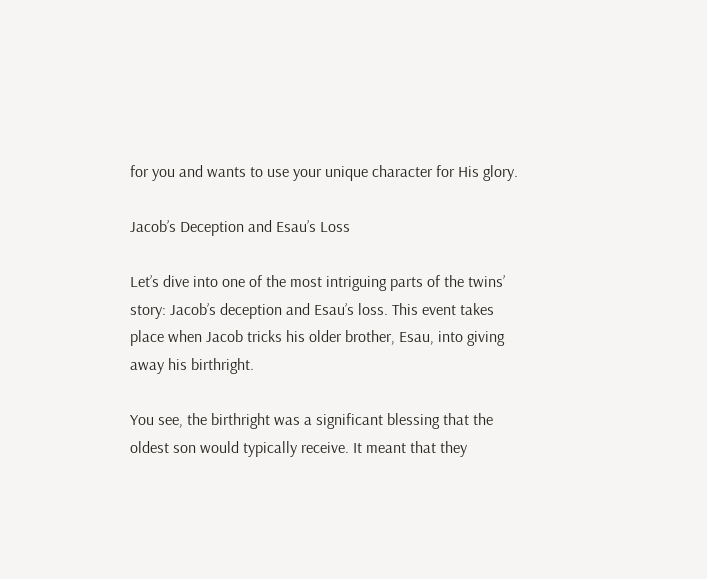for you and wants to use your unique character for His glory.

Jacob’s Deception and Esau’s Loss

Let’s dive into one of the most intriguing parts of the twins’ story: Jacob’s deception and Esau’s loss. This event takes place when Jacob tricks his older brother, Esau, into giving away his birthright.

You see, the birthright was a significant blessing that the oldest son would typically receive. It meant that they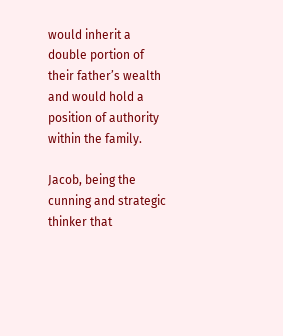would inherit a double portion of their father’s wealth and would hold a position of authority within the family.

Jacob, being the cunning and strategic thinker that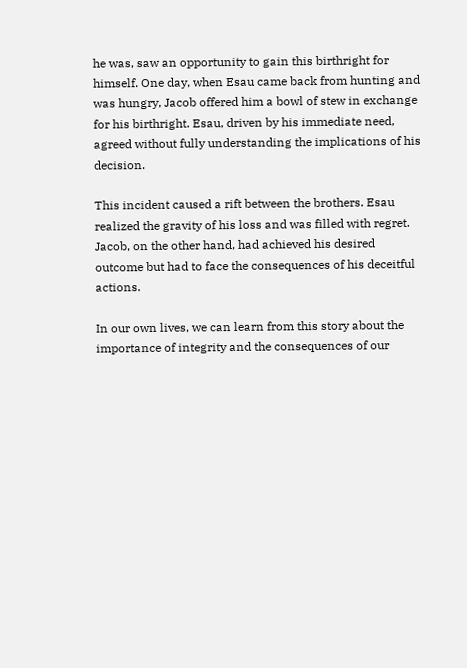he was, saw an opportunity to gain this birthright for himself. One day, when Esau came back from hunting and was hungry, Jacob offered him a bowl of stew in exchange for his birthright. Esau, driven by his immediate need, agreed without fully understanding the implications of his decision.

This incident caused a rift between the brothers. Esau realized the gravity of his loss and was filled with regret. Jacob, on the other hand, had achieved his desired outcome but had to face the consequences of his deceitful actions.

In our own lives, we can learn from this story about the importance of integrity and the consequences of our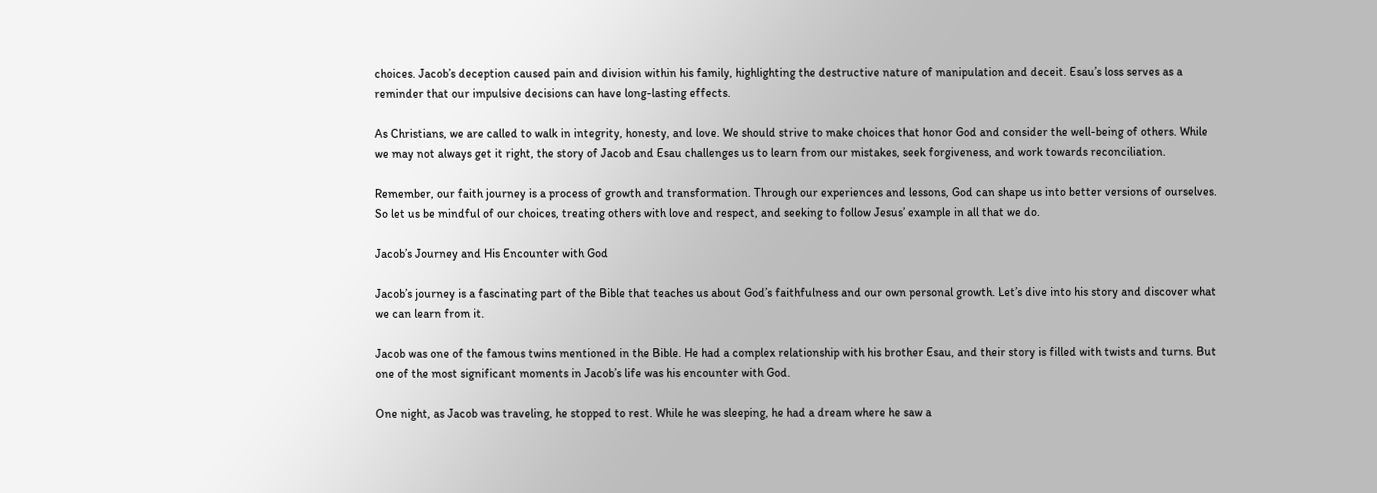choices. Jacob’s deception caused pain and division within his family, highlighting the destructive nature of manipulation and deceit. Esau’s loss serves as a reminder that our impulsive decisions can have long-lasting effects.

As Christians, we are called to walk in integrity, honesty, and love. We should strive to make choices that honor God and consider the well-being of others. While we may not always get it right, the story of Jacob and Esau challenges us to learn from our mistakes, seek forgiveness, and work towards reconciliation.

Remember, our faith journey is a process of growth and transformation. Through our experiences and lessons, God can shape us into better versions of ourselves. So let us be mindful of our choices, treating others with love and respect, and seeking to follow Jesus’ example in all that we do.

Jacob’s Journey and His Encounter with God

Jacob’s journey is a fascinating part of the Bible that teaches us about God’s faithfulness and our own personal growth. Let’s dive into his story and discover what we can learn from it.

Jacob was one of the famous twins mentioned in the Bible. He had a complex relationship with his brother Esau, and their story is filled with twists and turns. But one of the most significant moments in Jacob’s life was his encounter with God.

One night, as Jacob was traveling, he stopped to rest. While he was sleeping, he had a dream where he saw a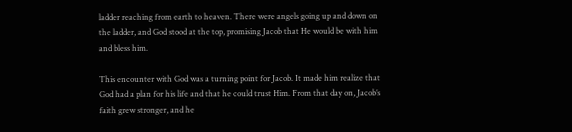ladder reaching from earth to heaven. There were angels going up and down on the ladder, and God stood at the top, promising Jacob that He would be with him and bless him.

This encounter with God was a turning point for Jacob. It made him realize that God had a plan for his life and that he could trust Him. From that day on, Jacob’s faith grew stronger, and he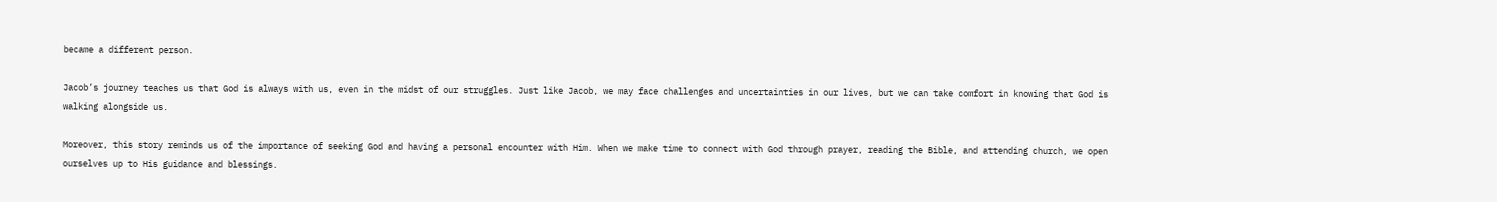became a different person.

Jacob’s journey teaches us that God is always with us, even in the midst of our struggles. Just like Jacob, we may face challenges and uncertainties in our lives, but we can take comfort in knowing that God is walking alongside us.

Moreover, this story reminds us of the importance of seeking God and having a personal encounter with Him. When we make time to connect with God through prayer, reading the Bible, and attending church, we open ourselves up to His guidance and blessings.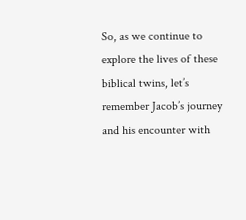So, as we continue to explore the lives of these biblical twins, let’s remember Jacob’s journey and his encounter with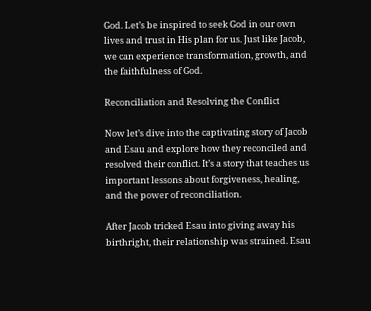God. Let’s be inspired to seek God in our own lives and trust in His plan for us. Just like Jacob, we can experience transformation, growth, and the faithfulness of God.

Reconciliation and Resolving the Conflict

Now let’s dive into the captivating story of Jacob and Esau and explore how they reconciled and resolved their conflict. It’s a story that teaches us important lessons about forgiveness, healing, and the power of reconciliation.

After Jacob tricked Esau into giving away his birthright, their relationship was strained. Esau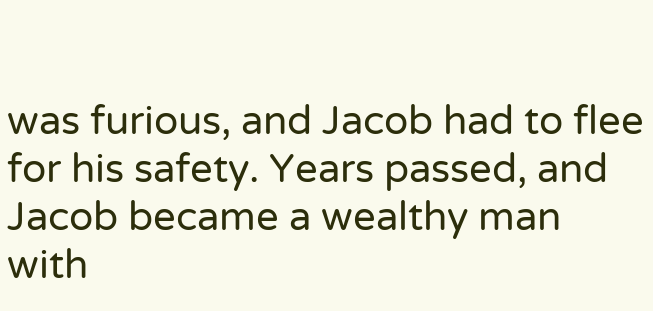was furious, and Jacob had to flee for his safety. Years passed, and Jacob became a wealthy man with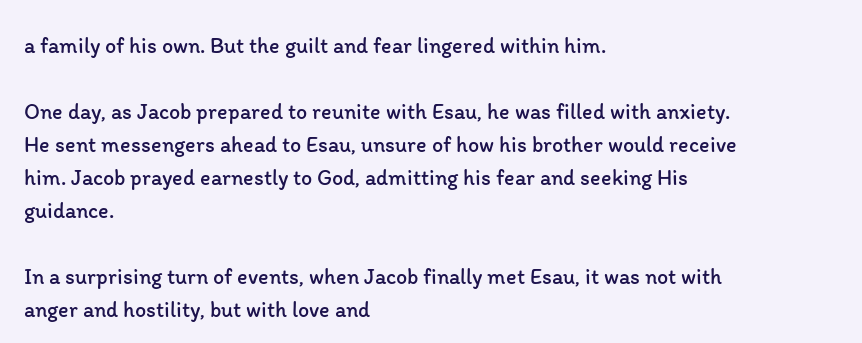a family of his own. But the guilt and fear lingered within him.

One day, as Jacob prepared to reunite with Esau, he was filled with anxiety. He sent messengers ahead to Esau, unsure of how his brother would receive him. Jacob prayed earnestly to God, admitting his fear and seeking His guidance.

In a surprising turn of events, when Jacob finally met Esau, it was not with anger and hostility, but with love and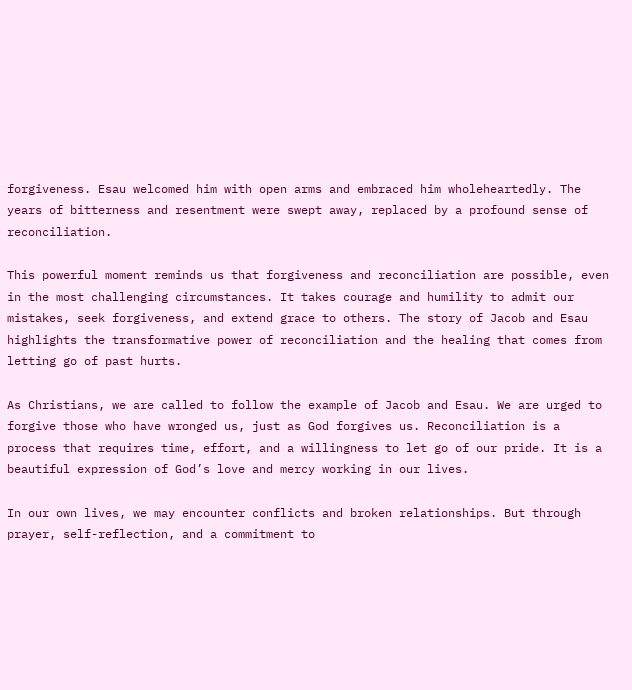forgiveness. Esau welcomed him with open arms and embraced him wholeheartedly. The years of bitterness and resentment were swept away, replaced by a profound sense of reconciliation.

This powerful moment reminds us that forgiveness and reconciliation are possible, even in the most challenging circumstances. It takes courage and humility to admit our mistakes, seek forgiveness, and extend grace to others. The story of Jacob and Esau highlights the transformative power of reconciliation and the healing that comes from letting go of past hurts.

As Christians, we are called to follow the example of Jacob and Esau. We are urged to forgive those who have wronged us, just as God forgives us. Reconciliation is a process that requires time, effort, and a willingness to let go of our pride. It is a beautiful expression of God’s love and mercy working in our lives.

In our own lives, we may encounter conflicts and broken relationships. But through prayer, self-reflection, and a commitment to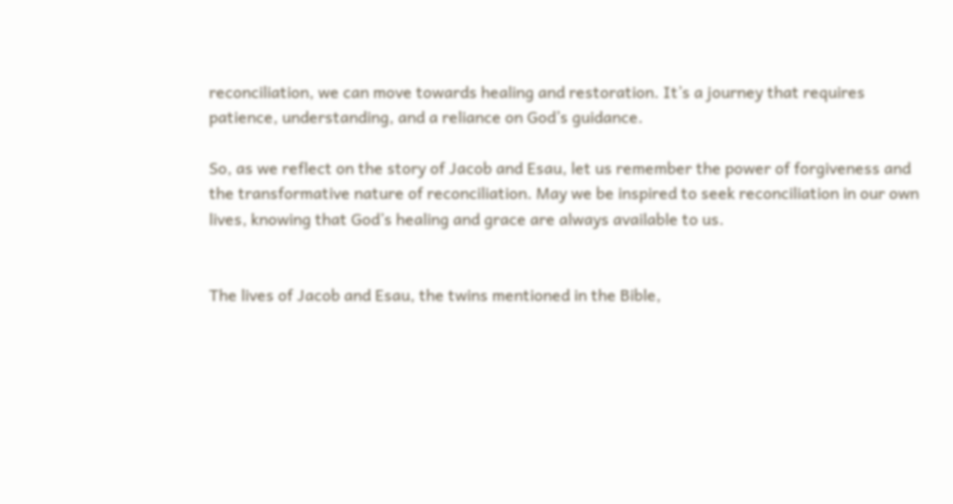reconciliation, we can move towards healing and restoration. It’s a journey that requires patience, understanding, and a reliance on God’s guidance.

So, as we reflect on the story of Jacob and Esau, let us remember the power of forgiveness and the transformative nature of reconciliation. May we be inspired to seek reconciliation in our own lives, knowing that God’s healing and grace are always available to us.


The lives of Jacob and Esau, the twins mentioned in the Bible,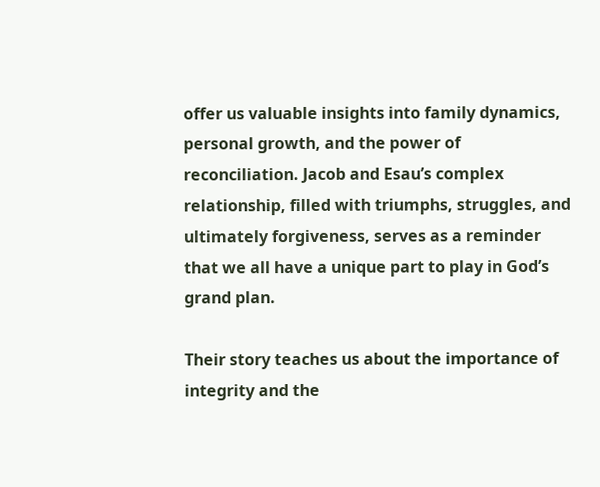offer us valuable insights into family dynamics, personal growth, and the power of reconciliation. Jacob and Esau’s complex relationship, filled with triumphs, struggles, and ultimately forgiveness, serves as a reminder that we all have a unique part to play in God’s grand plan.

Their story teaches us about the importance of integrity and the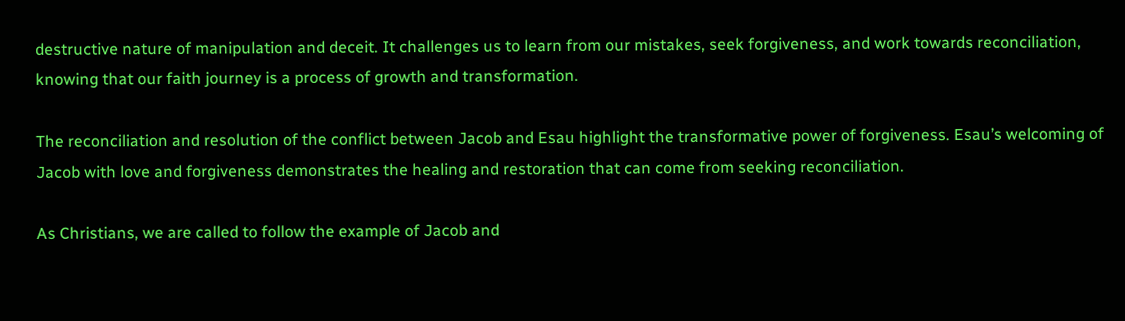destructive nature of manipulation and deceit. It challenges us to learn from our mistakes, seek forgiveness, and work towards reconciliation, knowing that our faith journey is a process of growth and transformation.

The reconciliation and resolution of the conflict between Jacob and Esau highlight the transformative power of forgiveness. Esau’s welcoming of Jacob with love and forgiveness demonstrates the healing and restoration that can come from seeking reconciliation.

As Christians, we are called to follow the example of Jacob and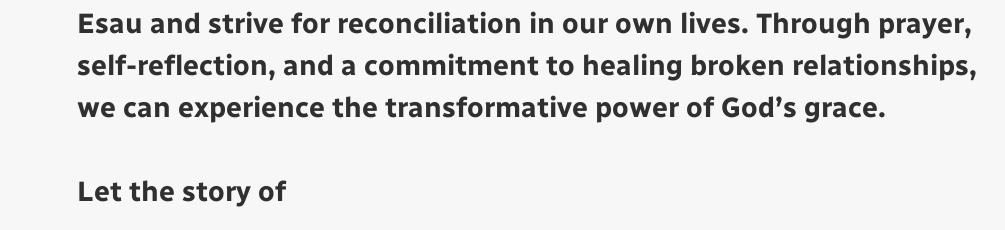Esau and strive for reconciliation in our own lives. Through prayer, self-reflection, and a commitment to healing broken relationships, we can experience the transformative power of God’s grace.

Let the story of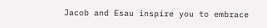Jacob and Esau inspire you to embrace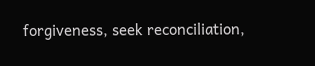forgiveness, seek reconciliation,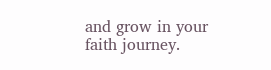and grow in your faith journey.